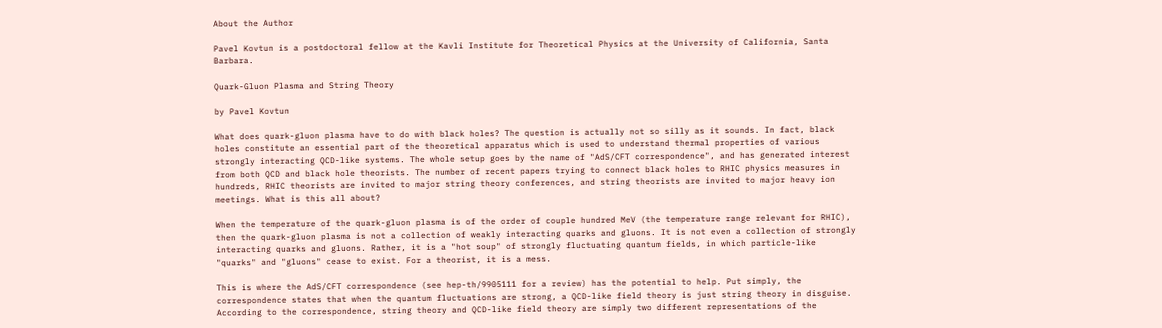About the Author

Pavel Kovtun is a postdoctoral fellow at the Kavli Institute for Theoretical Physics at the University of California, Santa Barbara.

Quark-Gluon Plasma and String Theory

by Pavel Kovtun

What does quark-gluon plasma have to do with black holes? The question is actually not so silly as it sounds. In fact, black holes constitute an essential part of the theoretical apparatus which is used to understand thermal properties of various strongly interacting QCD-like systems. The whole setup goes by the name of "AdS/CFT correspondence", and has generated interest from both QCD and black hole theorists. The number of recent papers trying to connect black holes to RHIC physics measures in hundreds, RHIC theorists are invited to major string theory conferences, and string theorists are invited to major heavy ion meetings. What is this all about?

When the temperature of the quark-gluon plasma is of the order of couple hundred MeV (the temperature range relevant for RHIC), then the quark-gluon plasma is not a collection of weakly interacting quarks and gluons. It is not even a collection of strongly interacting quarks and gluons. Rather, it is a "hot soup" of strongly fluctuating quantum fields, in which particle-like "quarks" and "gluons" cease to exist. For a theorist, it is a mess.

This is where the AdS/CFT correspondence (see hep-th/9905111 for a review) has the potential to help. Put simply, the correspondence states that when the quantum fluctuations are strong, a QCD-like field theory is just string theory in disguise. According to the correspondence, string theory and QCD-like field theory are simply two different representations of the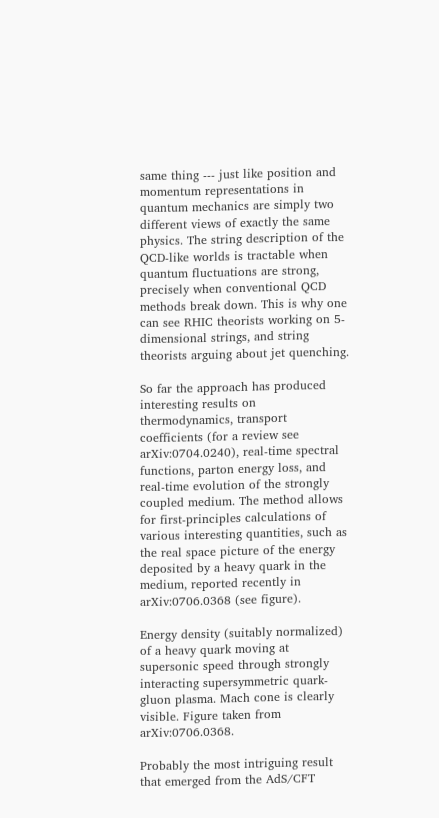same thing --- just like position and momentum representations in quantum mechanics are simply two different views of exactly the same physics. The string description of the QCD-like worlds is tractable when quantum fluctuations are strong, precisely when conventional QCD methods break down. This is why one can see RHIC theorists working on 5-dimensional strings, and string theorists arguing about jet quenching.

So far the approach has produced interesting results on thermodynamics, transport coefficients (for a review see arXiv:0704.0240), real-time spectral functions, parton energy loss, and real-time evolution of the strongly coupled medium. The method allows for first-principles calculations of various interesting quantities, such as the real space picture of the energy deposited by a heavy quark in the medium, reported recently in arXiv:0706.0368 (see figure).

Energy density (suitably normalized) of a heavy quark moving at supersonic speed through strongly interacting supersymmetric quark-gluon plasma. Mach cone is clearly visible. Figure taken from arXiv:0706.0368.

Probably the most intriguing result that emerged from the AdS/CFT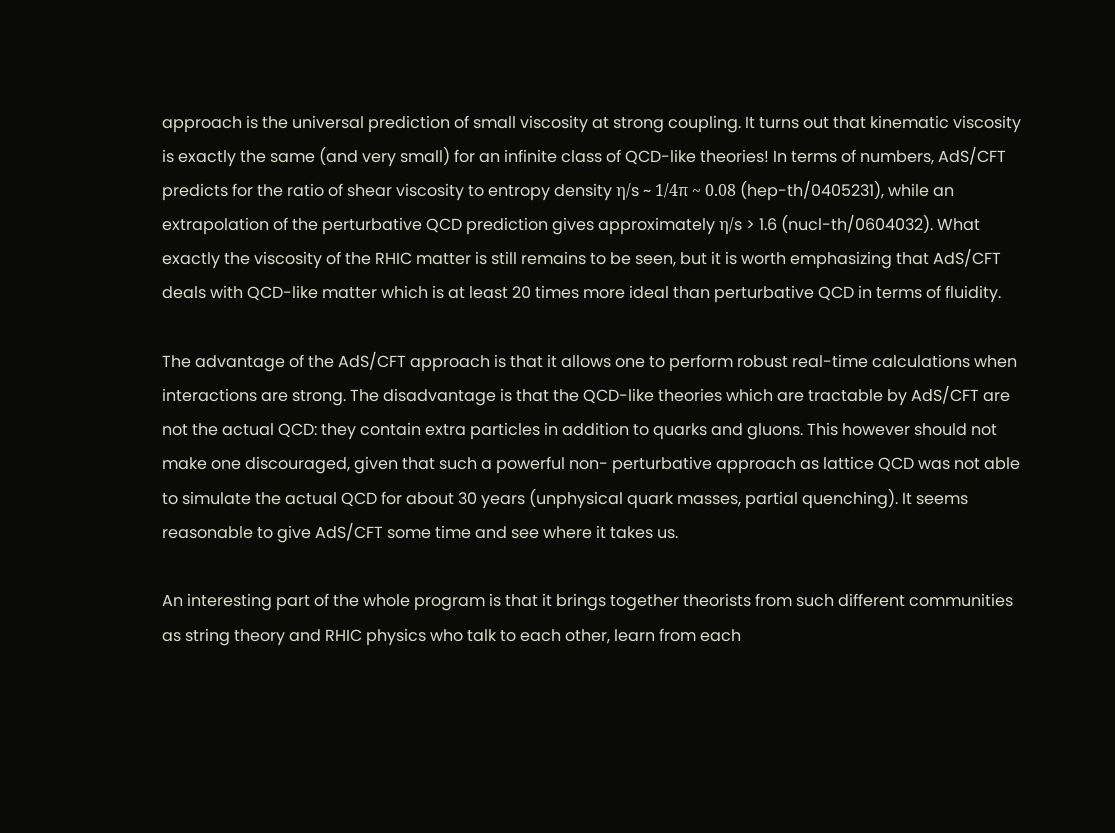approach is the universal prediction of small viscosity at strong coupling. It turns out that kinematic viscosity is exactly the same (and very small) for an infinite class of QCD-like theories! In terms of numbers, AdS/CFT predicts for the ratio of shear viscosity to entropy density η/s ~ 1/4π ~ 0.08 (hep-th/0405231), while an extrapolation of the perturbative QCD prediction gives approximately η/s > 1.6 (nucl-th/0604032). What exactly the viscosity of the RHIC matter is still remains to be seen, but it is worth emphasizing that AdS/CFT deals with QCD-like matter which is at least 20 times more ideal than perturbative QCD in terms of fluidity.

The advantage of the AdS/CFT approach is that it allows one to perform robust real-time calculations when interactions are strong. The disadvantage is that the QCD-like theories which are tractable by AdS/CFT are not the actual QCD: they contain extra particles in addition to quarks and gluons. This however should not make one discouraged, given that such a powerful non- perturbative approach as lattice QCD was not able to simulate the actual QCD for about 30 years (unphysical quark masses, partial quenching). It seems reasonable to give AdS/CFT some time and see where it takes us.

An interesting part of the whole program is that it brings together theorists from such different communities as string theory and RHIC physics who talk to each other, learn from each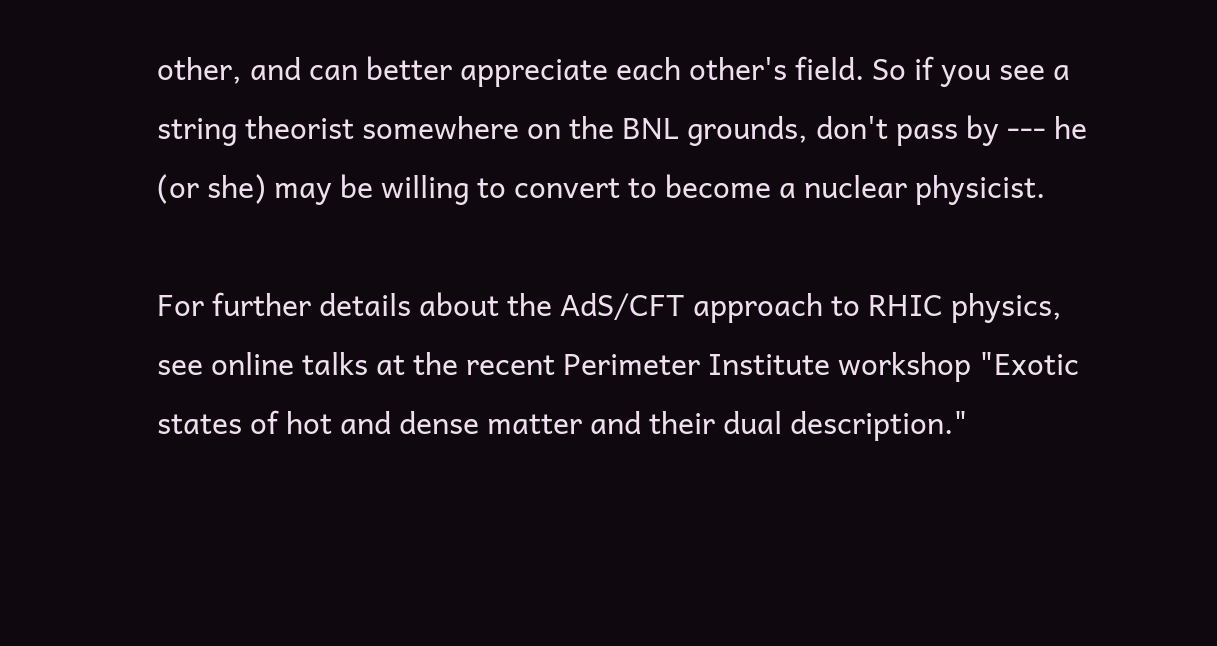other, and can better appreciate each other's field. So if you see a string theorist somewhere on the BNL grounds, don't pass by --- he (or she) may be willing to convert to become a nuclear physicist.

For further details about the AdS/CFT approach to RHIC physics, see online talks at the recent Perimeter Institute workshop "Exotic states of hot and dense matter and their dual description."